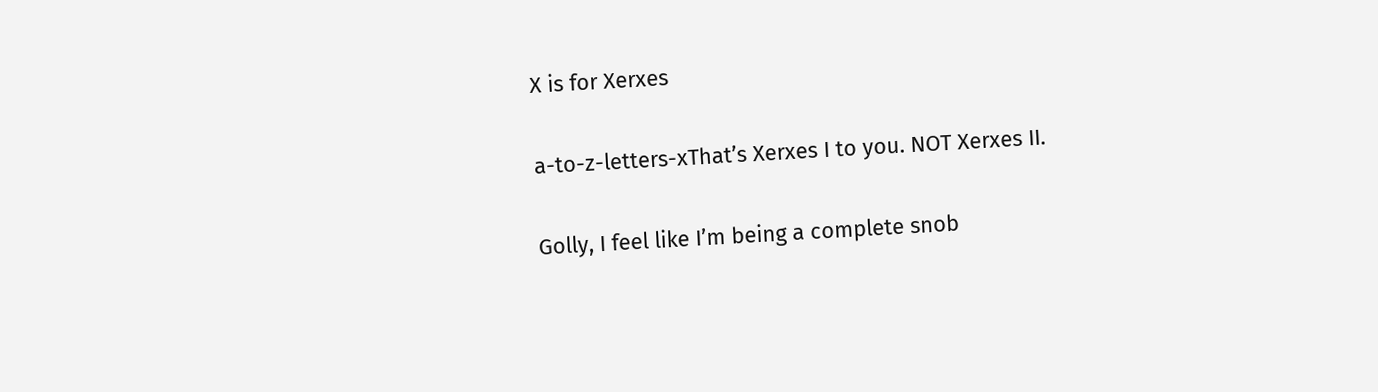X is for Xerxes

a-to-z-letters-xThat’s Xerxes I to you. NOT Xerxes II.

Golly, I feel like I’m being a complete snob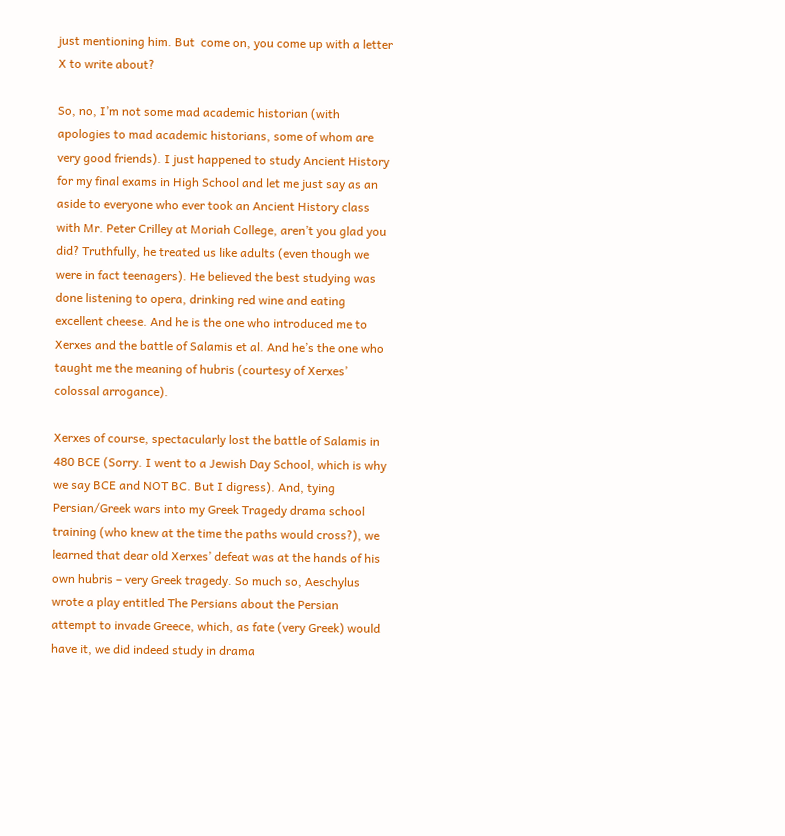just mentioning him. But  come on, you come up with a letter X to write about?

So, no, I’m not some mad academic historian (with apologies to mad academic historians, some of whom are very good friends). I just happened to study Ancient History for my final exams in High School and let me just say as an aside to everyone who ever took an Ancient History class with Mr. Peter Crilley at Moriah College, aren’t you glad you did? Truthfully, he treated us like adults (even though we were in fact teenagers). He believed the best studying was done listening to opera, drinking red wine and eating excellent cheese. And he is the one who introduced me to Xerxes and the battle of Salamis et al. And he’s the one who taught me the meaning of hubris (courtesy of Xerxes’ colossal arrogance).

Xerxes of course, spectacularly lost the battle of Salamis in 480 BCE (Sorry. I went to a Jewish Day School, which is why we say BCE and NOT BC. But I digress). And, tying Persian/Greek wars into my Greek Tragedy drama school training (who knew at the time the paths would cross?), we learned that dear old Xerxes’ defeat was at the hands of his own hubris – very Greek tragedy. So much so, Aeschylus wrote a play entitled The Persians about the Persian attempt to invade Greece, which, as fate (very Greek) would have it, we did indeed study in drama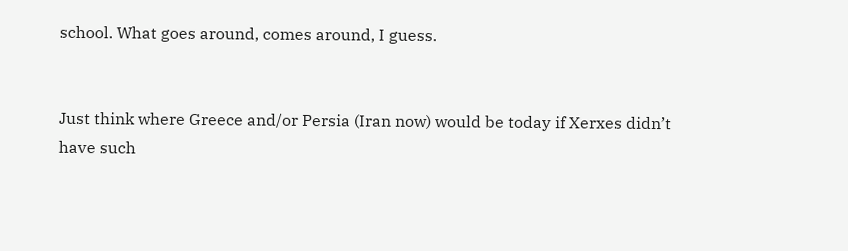school. What goes around, comes around, I guess.


Just think where Greece and/or Persia (Iran now) would be today if Xerxes didn’t have such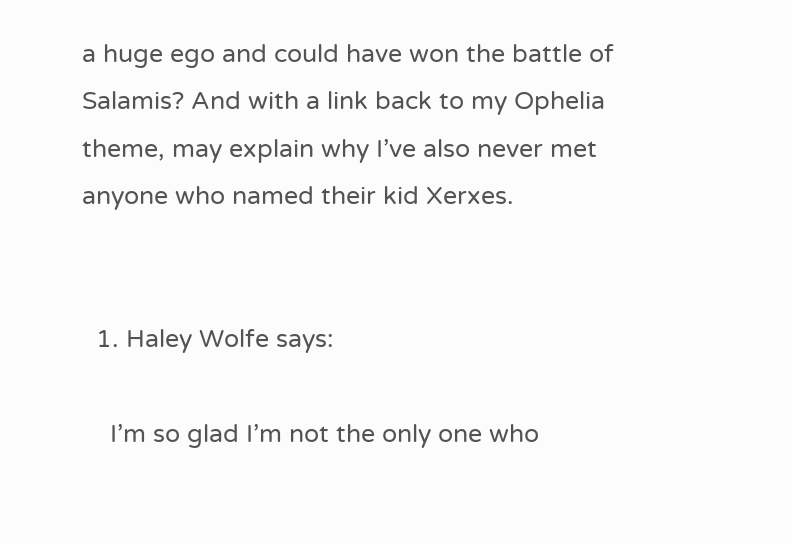a huge ego and could have won the battle of Salamis? And with a link back to my Ophelia theme, may explain why I’ve also never met anyone who named their kid Xerxes.


  1. Haley Wolfe says:

    I’m so glad I’m not the only one who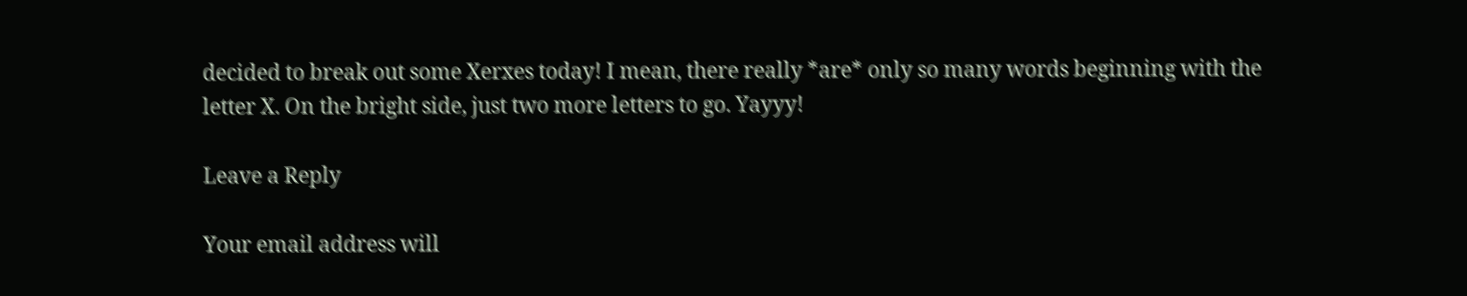decided to break out some Xerxes today! I mean, there really *are* only so many words beginning with the letter X. On the bright side, just two more letters to go. Yayyy!

Leave a Reply

Your email address will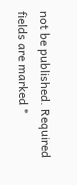not be published. Required fields are marked *